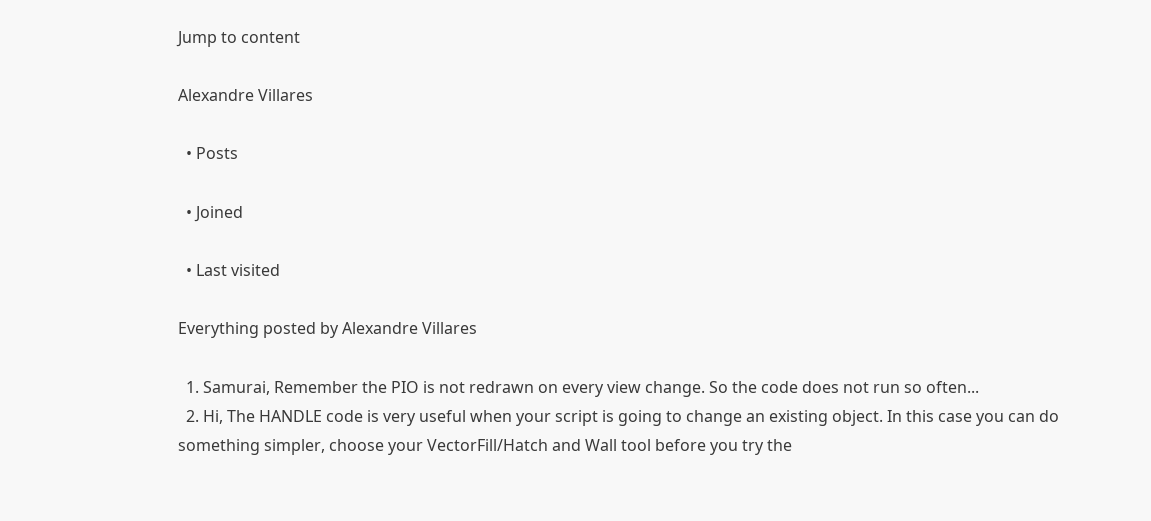Jump to content

Alexandre Villares

  • Posts

  • Joined

  • Last visited

Everything posted by Alexandre Villares

  1. Samurai, Remember the PIO is not redrawn on every view change. So the code does not run so often...
  2. Hi, The HANDLE code is very useful when your script is going to change an existing object. In this case you can do something simpler, choose your VectorFill/Hatch and Wall tool before you try the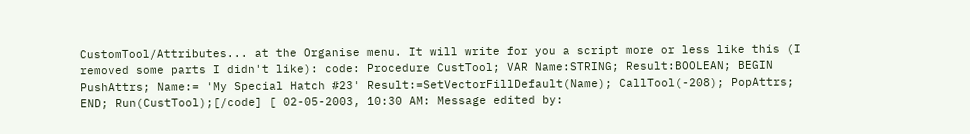CustomTool/Attributes... at the Organise menu. It will write for you a script more or less like this (I removed some parts I didn't like): code: Procedure CustTool; VAR Name:STRING; Result:BOOLEAN; BEGIN PushAttrs; Name:= 'My Special Hatch #23' Result:=SetVectorFillDefault(Name); CallTool(-208); PopAttrs; END; Run(CustTool);[/code] [ 02-05-2003, 10:30 AM: Message edited by: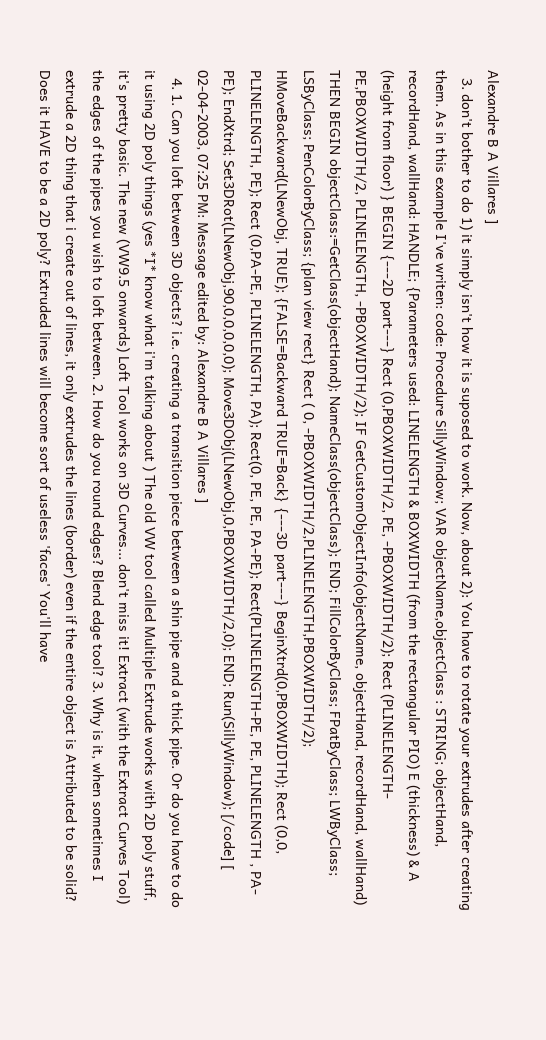Alexandre B A Villares ]
  3. don't bother to do 1) it simply isn't how it is suposed to work. Now, about 2): You have to rotate your extrudes after creating them. As in this example I've writen: code: Procedure SillyWindow; VAR objectName,objectClass : STRING; objectHand, recordHand, wallHand: HANDLE; {Parameters used: LINELENGTH & BOXWIDTH (from the rectangular PIO) E (thickness) & A (height from floor) } BEGIN {---2D part---} Rect (0,PBOXWIDTH/2, PE, -PBOXWIDTH/2); Rect (PLINELENGTH-PE,PBOXWIDTH/2, PLINELENGTH, -PBOXWIDTH/2); IF GetCustomObjectInfo(objectName, objectHand, recordHand, wallHand) THEN BEGIN objectClass:=GetClass(objectHand); NameClass(objectClass); END; FillColorByClass; FPatByClass; LWByClass; LSByClass; PenColorByClass; {plan view rect} Rect ( 0, -PBOXWIDTH/2,PLINELENGTH,PBOXWIDTH/2); HMoveBackward(LNewObj, TRUE); {FALSE=Backward TRUE=Back} {---3D part---} BeginXtrd(0,PBOXWIDTH); Rect (0,0, PLINELENGTH, PE); Rect (0,PA-PE, PLINELENGTH, PA); Rect(0, PE, PE, PA-PE); Rect(PLINELENGTH-PE, PE, PLINELENGTH , PA-PE); EndXtrd; Set3DRot(LNewObj,90,0,0,0,0,0); Move3DObj(LNewObj,0,PBOXWIDTH/2,0); END; Run(SillyWindow); [/code] [ 02-04-2003, 07:25 PM: Message edited by: Alexandre B A Villares ]
  4. 1. Can you loft between 3D objects? i.e. creating a transition piece between a shin pipe and a thick pipe. Or do you have to do it using 2D poly things (yes *I* know what i'm talking about ) The old VW tool called Multiple Extrude works with 2D poly stuff, it's pretty basic. The new (VW9.5 onwards) Loft Tool works on 3D Curves... don't miss it! Extract (with the Extract Curves Tool) the edges of the pipes you wish to loft between. 2. How do you round edges? Blend edge tool? 3. Why is it, when sometimes I extrude a 2D thing that i create out of lines, it only extrudes the lines (border) even if the entire object is Attributed to be solid? Does it HAVE to be a 2D poly? Extruded lines will become sort of useless 'faces' You'll have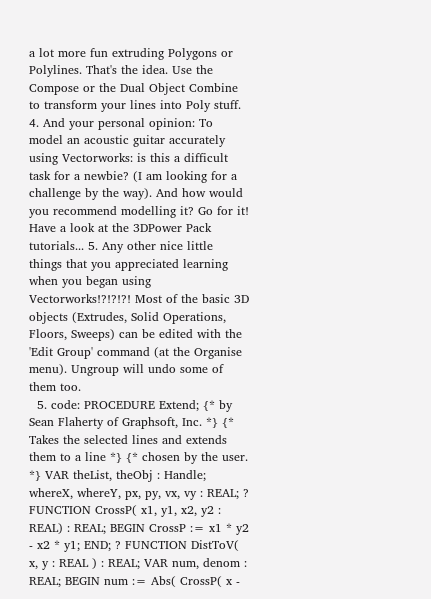a lot more fun extruding Polygons or Polylines. That's the idea. Use the Compose or the Dual Object Combine to transform your lines into Poly stuff. 4. And your personal opinion: To model an acoustic guitar accurately using Vectorworks: is this a difficult task for a newbie? (I am looking for a challenge by the way). And how would you recommend modelling it? Go for it! Have a look at the 3DPower Pack tutorials... 5. Any other nice little things that you appreciated learning when you began using Vectorworks!?!?!?! Most of the basic 3D objects (Extrudes, Solid Operations, Floors, Sweeps) can be edited with the 'Edit Group' command (at the Organise menu). Ungroup will undo some of them too.
  5. code: PROCEDURE Extend; {* by Sean Flaherty of Graphsoft, Inc. *} {* Takes the selected lines and extends them to a line *} {* chosen by the user. *} VAR theList, theObj : Handle; whereX, whereY, px, py, vx, vy : REAL; ? FUNCTION CrossP( x1, y1, x2, y2 : REAL) : REAL; BEGIN CrossP := x1 * y2 - x2 * y1; END; ? FUNCTION DistToV( x, y : REAL ) : REAL; VAR num, denom : REAL; BEGIN num := Abs( CrossP( x -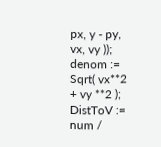px, y - py, vx, vy )); denom := Sqrt( vx**2 + vy **2 ); DistToV := num /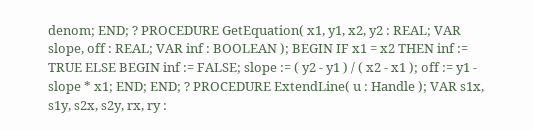denom; END; ? PROCEDURE GetEquation( x1, y1, x2, y2 : REAL; VAR slope, off : REAL; VAR inf : BOOLEAN ); BEGIN IF x1 = x2 THEN inf := TRUE ELSE BEGIN inf := FALSE; slope := ( y2 - y1 ) / ( x2 - x1 ); off := y1 - slope * x1; END; END; ? PROCEDURE ExtendLine( u : Handle ); VAR s1x, s1y, s2x, s2y, rx, ry :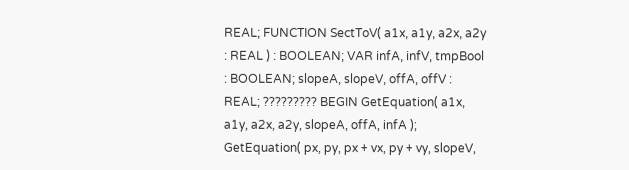REAL; FUNCTION SectToV( a1x, a1y, a2x, a2y : REAL ) : BOOLEAN; VAR infA, infV, tmpBool : BOOLEAN; slopeA, slopeV, offA, offV : REAL; ????????? BEGIN GetEquation( a1x, a1y, a2x, a2y, slopeA, offA, infA ); GetEquation( px, py, px + vx, py + vy, slopeV,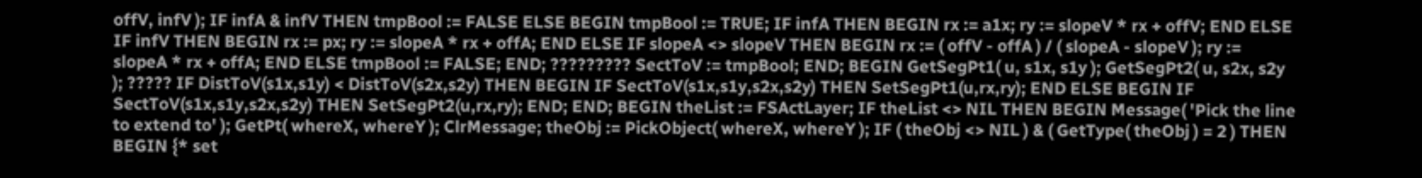offV, infV ); IF infA & infV THEN tmpBool := FALSE ELSE BEGIN tmpBool := TRUE; IF infA THEN BEGIN rx := a1x; ry := slopeV * rx + offV; END ELSE IF infV THEN BEGIN rx := px; ry := slopeA * rx + offA; END ELSE IF slopeA <> slopeV THEN BEGIN rx := ( offV - offA ) / ( slopeA - slopeV ); ry := slopeA * rx + offA; END ELSE tmpBool := FALSE; END; ????????? SectToV := tmpBool; END; BEGIN GetSegPt1( u, s1x, s1y ); GetSegPt2( u, s2x, s2y ); ????? IF DistToV(s1x,s1y) < DistToV(s2x,s2y) THEN BEGIN IF SectToV(s1x,s1y,s2x,s2y) THEN SetSegPt1(u,rx,ry); END ELSE BEGIN IF SectToV(s1x,s1y,s2x,s2y) THEN SetSegPt2(u,rx,ry); END; END; BEGIN theList := FSActLayer; IF theList <> NIL THEN BEGIN Message( 'Pick the line to extend to' ); GetPt( whereX, whereY ); ClrMessage; theObj := PickObject( whereX, whereY ); IF ( theObj <> NIL ) & ( GetType( theObj ) = 2 ) THEN BEGIN {* set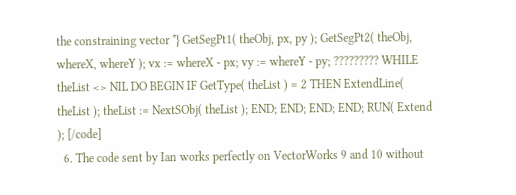the constraining vector *} GetSegPt1( theObj, px, py ); GetSegPt2( theObj, whereX, whereY ); vx := whereX - px; vy := whereY - py; ????????? WHILE theList <> NIL DO BEGIN IF GetType( theList ) = 2 THEN ExtendLine( theList ); theList := NextSObj( theList ); END; END; END; END; RUN( Extend ); [/code]
  6. The code sent by Ian works perfectly on VectorWorks 9 and 10 without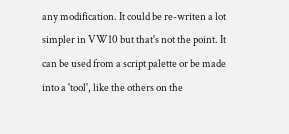any modification. It could be re-writen a lot simpler in VW10 but that's not the point. It can be used from a script palette or be made into a 'tool', like the others on the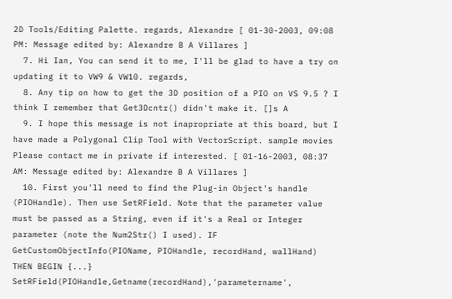2D Tools/Editing Palette. regards, Alexandre [ 01-30-2003, 09:08 PM: Message edited by: Alexandre B A Villares ]
  7. Hi Ian, You can send it to me, I'll be glad to have a try on updating it to VW9 & VW10. regards,
  8. Any tip on how to get the 3D position of a PIO on VS 9.5 ? I think I remember that Get3Dcntr() didn't make it. []s A
  9. I hope this message is not inapropriate at this board, but I have made a Polygonal Clip Tool with VectorScript. sample movies Please contact me in private if interested. [ 01-16-2003, 08:37 AM: Message edited by: Alexandre B A Villares ]
  10. First you'll need to find the Plug-in Object's handle (PIOHandle). Then use SetRField. Note that the parameter value must be passed as a String, even if it's a Real or Integer parameter (note the Num2Str() I used). IF GetCustomObjectInfo(PIOName, PIOHandle, recordHand, wallHand) THEN BEGIN {...} SetRField(PIOHandle,Getname(recordHand),'parametername',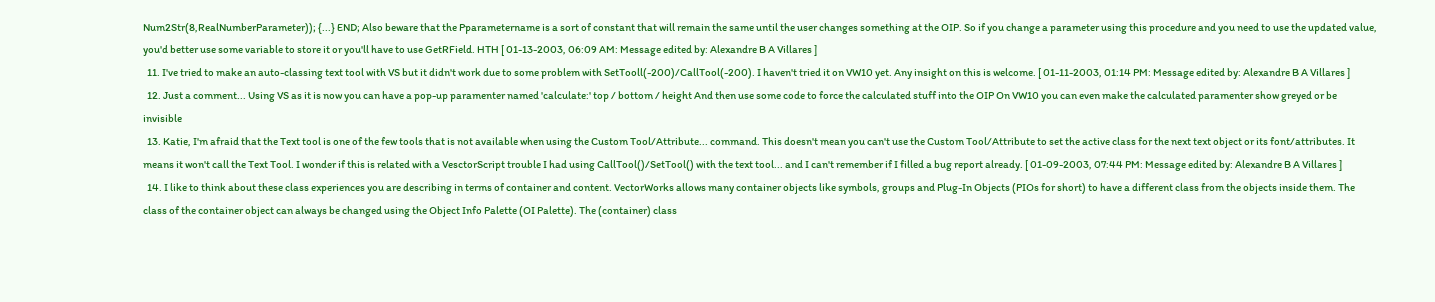Num2Str(8,RealNumberParameter)); {...} END; Also beware that the Pparametername is a sort of constant that will remain the same until the user changes something at the OIP. So if you change a parameter using this procedure and you need to use the updated value, you'd better use some variable to store it or you'll have to use GetRField. HTH [ 01-13-2003, 06:09 AM: Message edited by: Alexandre B A Villares ]
  11. I've tried to make an auto-classing text tool with VS but it didn't work due to some problem with SetTooll(-200)/CallTool(-200). I haven't tried it on VW10 yet. Any insight on this is welcome. [ 01-11-2003, 01:14 PM: Message edited by: Alexandre B A Villares ]
  12. Just a comment... Using VS as it is now you can have a pop-up paramenter named 'calculate:' top / bottom / height And then use some code to force the calculated stuff into the OIP On VW10 you can even make the calculated paramenter show greyed or be invisible
  13. Katie, I'm afraid that the Text tool is one of the few tools that is not available when using the Custom Tool/Attribute... command. This doesn't mean you can't use the Custom Tool/Attribute to set the active class for the next text object or its font/attributes. It means it won't call the Text Tool. I wonder if this is related with a VesctorScript trouble I had using CallTool()/SetTool() with the text tool... and I can't remember if I filled a bug report already. [ 01-09-2003, 07:44 PM: Message edited by: Alexandre B A Villares ]
  14. I like to think about these class experiences you are describing in terms of container and content. VectorWorks allows many container objects like symbols, groups and Plug-In Objects (PIOs for short) to have a different class from the objects inside them. The class of the container object can always be changed using the Object Info Palette (OI Palette). The (container) class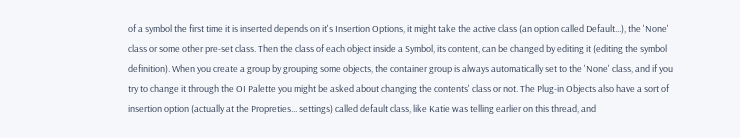of a symbol the first time it is inserted depends on it's Insertion Options, it might take the active class (an option called Default...), the 'None' class or some other pre-set class. Then the class of each object inside a Symbol, its content, can be changed by editing it (editing the symbol definition). When you create a group by grouping some objects, the container group is always automatically set to the 'None' class, and if you try to change it through the OI Palette you might be asked about changing the contents' class or not. The Plug-in Objects also have a sort of insertion option (actually at the Propreties... settings) called default class, like Katie was telling earlier on this thread, and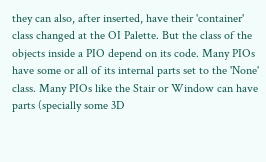they can also, after inserted, have their 'container' class changed at the OI Palette. But the class of the objects inside a PIO depend on its code. Many PIOs have some or all of its internal parts set to the 'None' class. Many PIOs like the Stair or Window can have parts (specially some 3D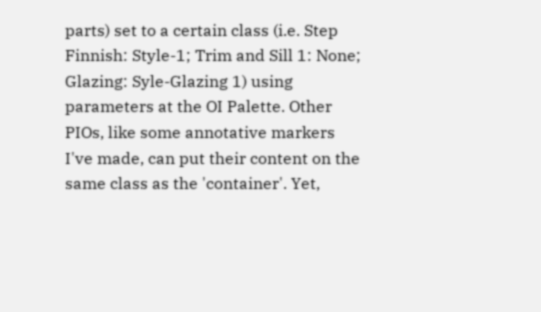parts) set to a certain class (i.e. Step Finnish: Style-1; Trim and Sill 1: None; Glazing: Syle-Glazing 1) using parameters at the OI Palette. Other PIOs, like some annotative markers I've made, can put their content on the same class as the 'container'. Yet,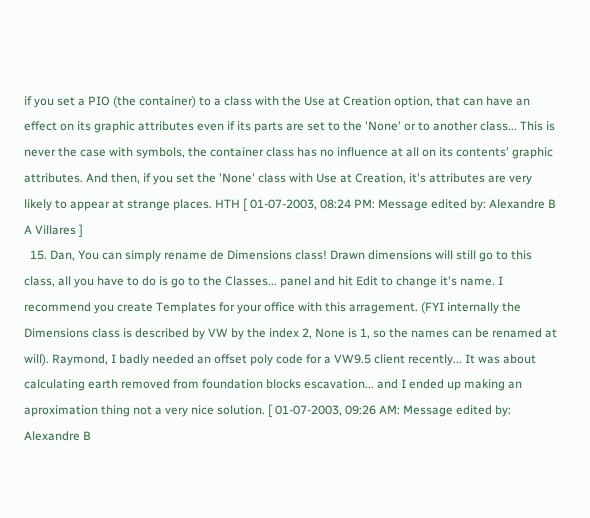if you set a PIO (the container) to a class with the Use at Creation option, that can have an effect on its graphic attributes even if its parts are set to the 'None' or to another class... This is never the case with symbols, the container class has no influence at all on its contents' graphic attributes. And then, if you set the 'None' class with Use at Creation, it's attributes are very likely to appear at strange places. HTH [ 01-07-2003, 08:24 PM: Message edited by: Alexandre B A Villares ]
  15. Dan, You can simply rename de Dimensions class! Drawn dimensions will still go to this class, all you have to do is go to the Classes... panel and hit Edit to change it's name. I recommend you create Templates for your office with this arragement. (FYI internally the Dimensions class is described by VW by the index 2, None is 1, so the names can be renamed at will). Raymond, I badly needed an offset poly code for a VW9.5 client recently... It was about calculating earth removed from foundation blocks escavation... and I ended up making an aproximation thing not a very nice solution. [ 01-07-2003, 09:26 AM: Message edited by: Alexandre B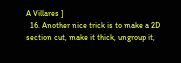A Villares ]
  16. Another nice trick is to make a 2D section cut, make it thick, ungroup it,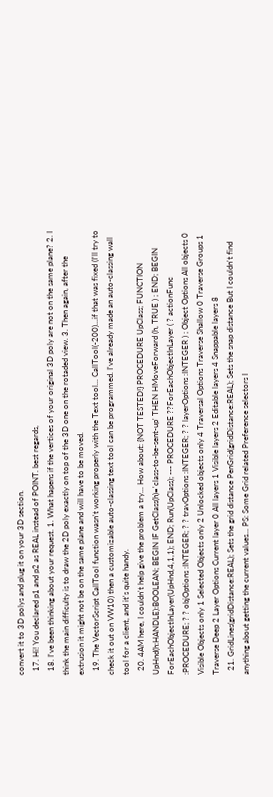convert it to 3D polys and plug it on your 3D section.
  17. Hi! You declared p1 and p2 as REAL instead of POINT. best regards,
  18. I've been thinking about your request. 1. What hapens if the vertices of your original 3D poly are not on the same plane? 2. I think the main difficulty is to draw the 2D poly exactly on top of the 3D one on the rotaded view. 3. Then again, after the extrusion it might not be on the same plane and will have to be moved.
  19. The VectorScript CallTool function wasn't working properly with the Text tool... CallTool(-200)...if that was fixed (I'll try to check it out on VW10) then a customizable auto-classing text tool can be programmed. I've already made an auto-classing wall tool for a client, and it's quite handy.
  20. 4AM here, I couldn't help give the problem a try... How about: {NOT TESTED!} PROCEDURE UpClass; FUNCTION UpHnd(h:HANDLE):BOOLEAN; BEGIN IF GetClass(h)='class-to-be-sent-up' THEN HMoveForward (h, TRUE ) ; END; BEGIN ForEachObjectInLayer(UpHnd,4,1,1); END; Run(UpClass); --- PROCEDURE ??ForEachObjectInLayer ( ? actionFunc :PROCEDURE; ? ? objOptions :INTEGER; ? ? travOptions :INTEGER; ? ? layerOptions :INTEGER ) ; Object Options All objects 0 Visible Objects only 1 Selected Objects only 2 Unlocked objects only 4 Traversal Options Traverse Shallow 0 Traverse Groups 1 Traverse Deep 2 Layer Options Current layer 0 All layers 1 Visible layers 2 Editable layers 4 Snappable layers 8
  21. GridLines(gridDistance:REAL); Sets the grid distance PenGrid(gridDistance:REAL); Sets the snap distance But I couldn't find anything about getting the current values... PS: Some Grid related Preference selectors I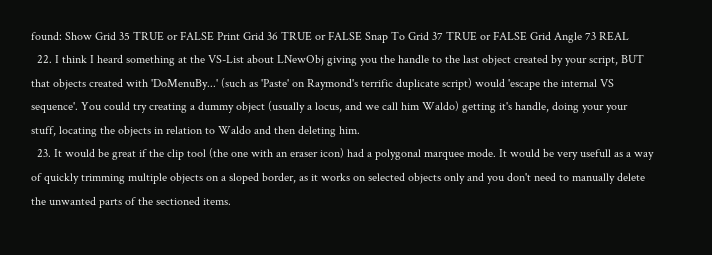found: Show Grid 35 TRUE or FALSE Print Grid 36 TRUE or FALSE Snap To Grid 37 TRUE or FALSE Grid Angle 73 REAL
  22. I think I heard something at the VS-List about LNewObj giving you the handle to the last object created by your script, BUT that objects created with 'DoMenuBy...' (such as 'Paste' on Raymond's terrific duplicate script) would 'escape the internal VS sequence'. You could try creating a dummy object (usually a locus, and we call him Waldo) getting it's handle, doing your your stuff, locating the objects in relation to Waldo and then deleting him.
  23. It would be great if the clip tool (the one with an eraser icon) had a polygonal marquee mode. It would be very usefull as a way of quickly trimming multiple objects on a sloped border, as it works on selected objects only and you don't need to manually delete the unwanted parts of the sectioned items.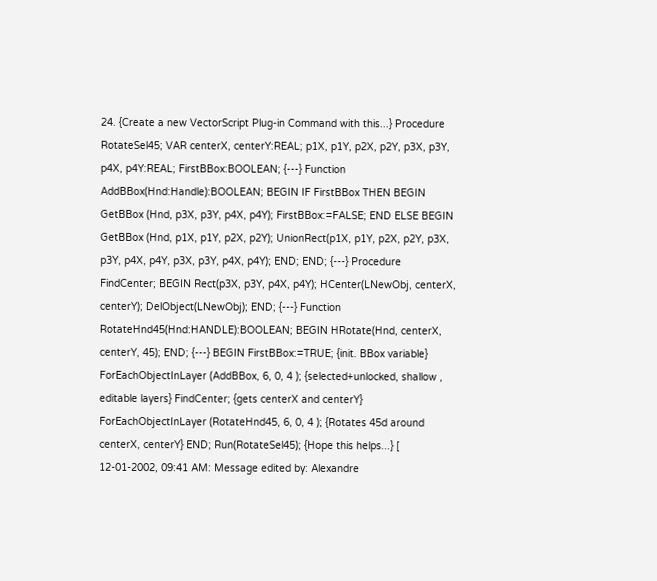24. {Create a new VectorScript Plug-in Command with this...} Procedure RotateSel45; VAR centerX, centerY:REAL; p1X, p1Y, p2X, p2Y, p3X, p3Y, p4X, p4Y:REAL; FirstBBox:BOOLEAN; {---} Function AddBBox(Hnd:Handle):BOOLEAN; BEGIN IF FirstBBox THEN BEGIN GetBBox (Hnd, p3X, p3Y, p4X, p4Y); FirstBBox:=FALSE; END ELSE BEGIN GetBBox (Hnd, p1X, p1Y, p2X, p2Y); UnionRect(p1X, p1Y, p2X, p2Y, p3X, p3Y, p4X, p4Y, p3X, p3Y, p4X, p4Y); END; END; {---} Procedure FindCenter; BEGIN Rect(p3X, p3Y, p4X, p4Y); HCenter(LNewObj, centerX, centerY); DelObject(LNewObj); END; {---} Function RotateHnd45(Hnd:HANDLE):BOOLEAN; BEGIN HRotate(Hnd, centerX, centerY, 45); END; {---} BEGIN FirstBBox:=TRUE; {init. BBox variable} ForEachObjectInLayer (AddBBox, 6, 0, 4 ); {selected+unlocked, shallow , editable layers} FindCenter; {gets centerX and centerY} ForEachObjectInLayer (RotateHnd45, 6, 0, 4 ); {Rotates 45d around centerX, centerY} END; Run(RotateSel45); {Hope this helps...} [ 12-01-2002, 09:41 AM: Message edited by: Alexandre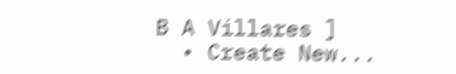B A Villares ]
  • Create New...